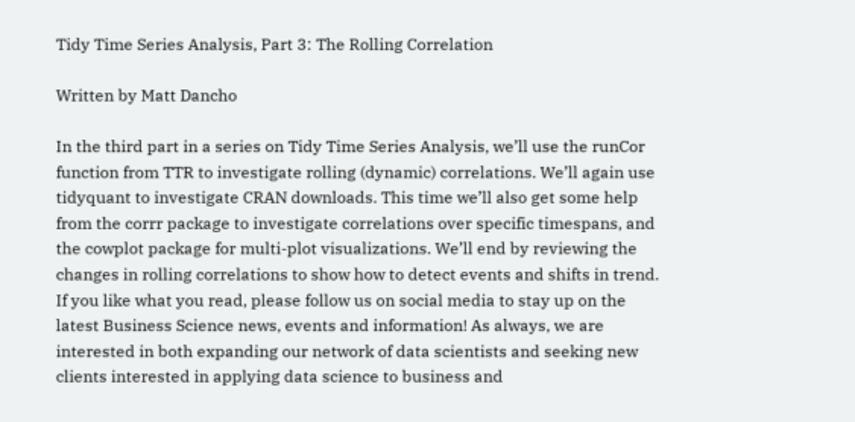Tidy Time Series Analysis, Part 3: The Rolling Correlation

Written by Matt Dancho

In the third part in a series on Tidy Time Series Analysis, we’ll use the runCor function from TTR to investigate rolling (dynamic) correlations. We’ll again use tidyquant to investigate CRAN downloads. This time we’ll also get some help from the corrr package to investigate correlations over specific timespans, and the cowplot package for multi-plot visualizations. We’ll end by reviewing the changes in rolling correlations to show how to detect events and shifts in trend. If you like what you read, please follow us on social media to stay up on the latest Business Science news, events and information! As always, we are interested in both expanding our network of data scientists and seeking new clients interested in applying data science to business and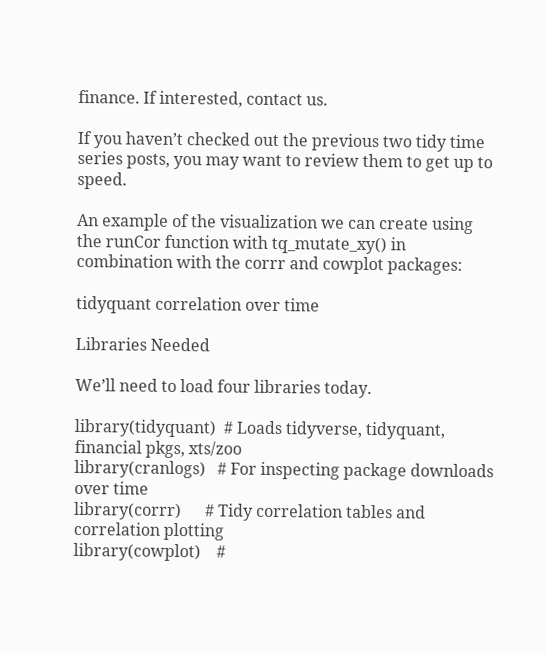finance. If interested, contact us.

If you haven’t checked out the previous two tidy time series posts, you may want to review them to get up to speed.

An example of the visualization we can create using the runCor function with tq_mutate_xy() in combination with the corrr and cowplot packages:

tidyquant correlation over time

Libraries Needed

We’ll need to load four libraries today.

library(tidyquant)  # Loads tidyverse, tidyquant, financial pkgs, xts/zoo
library(cranlogs)   # For inspecting package downloads over time
library(corrr)      # Tidy correlation tables and correlation plotting
library(cowplot)    #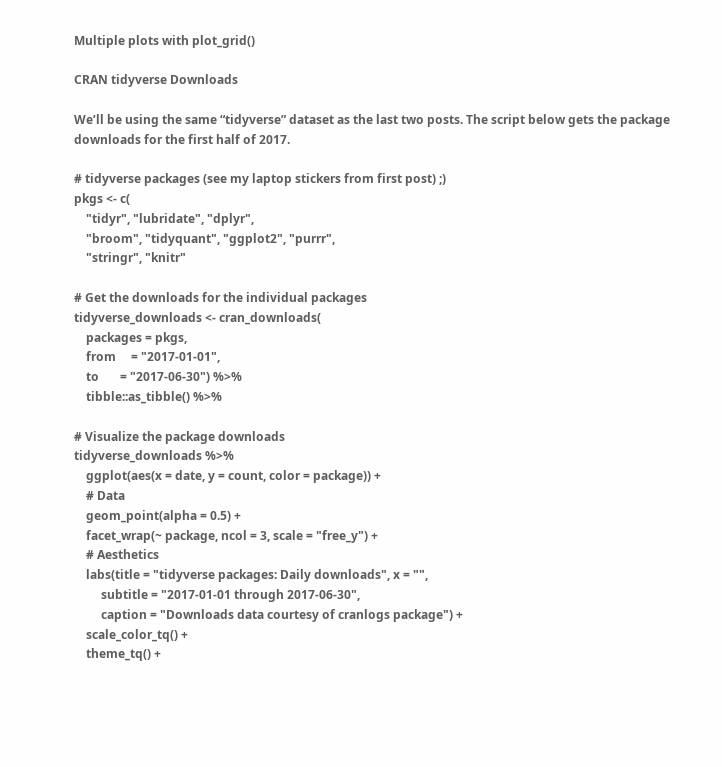Multiple plots with plot_grid()

CRAN tidyverse Downloads

We’ll be using the same “tidyverse” dataset as the last two posts. The script below gets the package downloads for the first half of 2017.

# tidyverse packages (see my laptop stickers from first post) ;)
pkgs <- c(
    "tidyr", "lubridate", "dplyr",
    "broom", "tidyquant", "ggplot2", "purrr",
    "stringr", "knitr"

# Get the downloads for the individual packages
tidyverse_downloads <- cran_downloads(
    packages = pkgs,
    from     = "2017-01-01",
    to       = "2017-06-30") %>%
    tibble::as_tibble() %>%

# Visualize the package downloads
tidyverse_downloads %>%
    ggplot(aes(x = date, y = count, color = package)) +
    # Data
    geom_point(alpha = 0.5) +
    facet_wrap(~ package, ncol = 3, scale = "free_y") +
    # Aesthetics
    labs(title = "tidyverse packages: Daily downloads", x = "",
         subtitle = "2017-01-01 through 2017-06-30",
         caption = "Downloads data courtesy of cranlogs package") +
    scale_color_tq() +
    theme_tq() +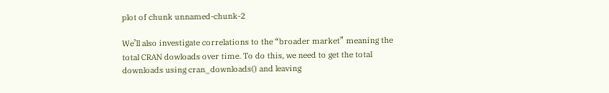plot of chunk unnamed-chunk-2

We’ll also investigate correlations to the “broader market” meaning the total CRAN dowloads over time. To do this, we need to get the total downloads using cran_downloads() and leaving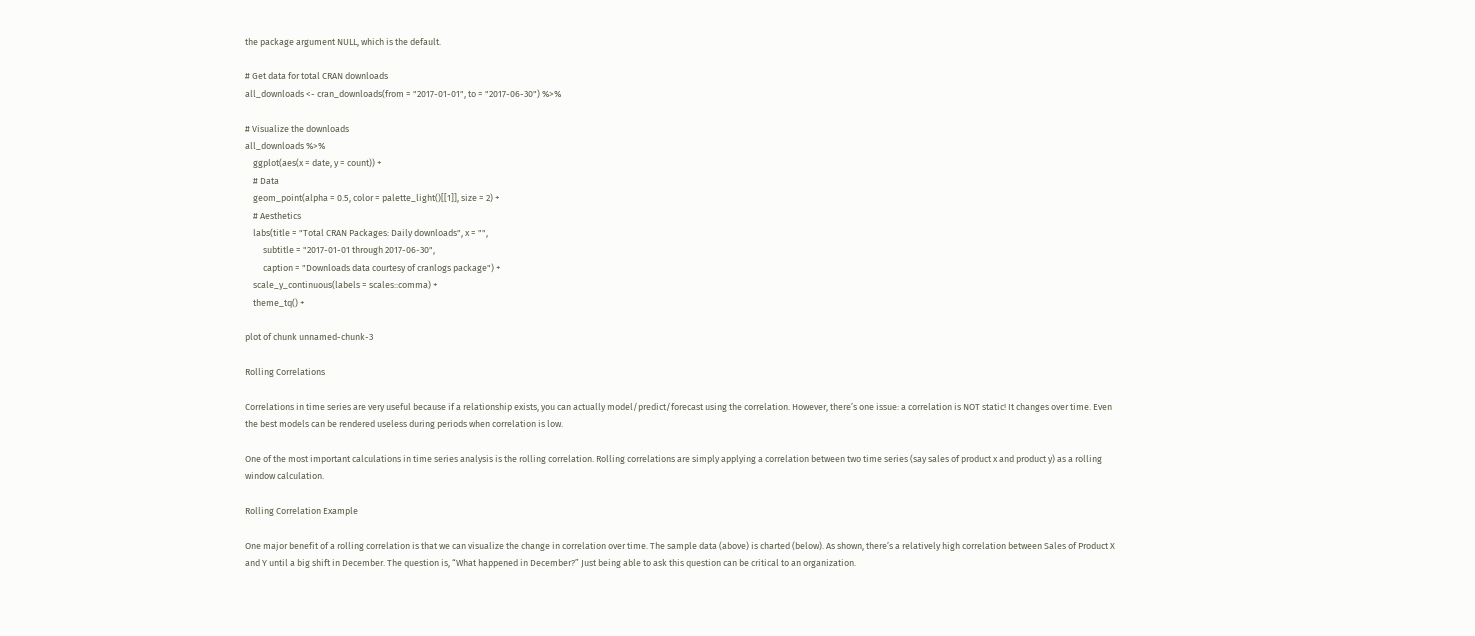the package argument NULL, which is the default.

# Get data for total CRAN downloads
all_downloads <- cran_downloads(from = "2017-01-01", to = "2017-06-30") %>%

# Visualize the downloads
all_downloads %>%
    ggplot(aes(x = date, y = count)) +
    # Data
    geom_point(alpha = 0.5, color = palette_light()[[1]], size = 2) +
    # Aesthetics
    labs(title = "Total CRAN Packages: Daily downloads", x = "",
         subtitle = "2017-01-01 through 2017-06-30",
         caption = "Downloads data courtesy of cranlogs package") +
    scale_y_continuous(labels = scales::comma) +
    theme_tq() +

plot of chunk unnamed-chunk-3

Rolling Correlations

Correlations in time series are very useful because if a relationship exists, you can actually model/predict/forecast using the correlation. However, there’s one issue: a correlation is NOT static! It changes over time. Even the best models can be rendered useless during periods when correlation is low.

One of the most important calculations in time series analysis is the rolling correlation. Rolling correlations are simply applying a correlation between two time series (say sales of product x and product y) as a rolling window calculation.

Rolling Correlation Example

One major benefit of a rolling correlation is that we can visualize the change in correlation over time. The sample data (above) is charted (below). As shown, there’s a relatively high correlation between Sales of Product X and Y until a big shift in December. The question is, “What happened in December?” Just being able to ask this question can be critical to an organization.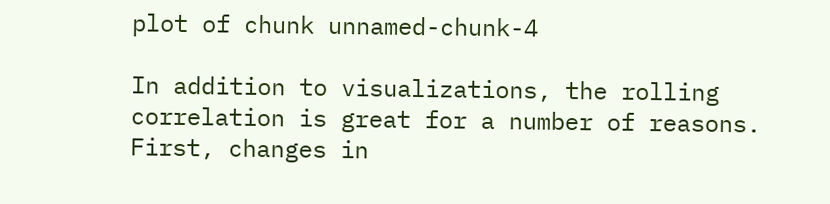plot of chunk unnamed-chunk-4

In addition to visualizations, the rolling correlation is great for a number of reasons. First, changes in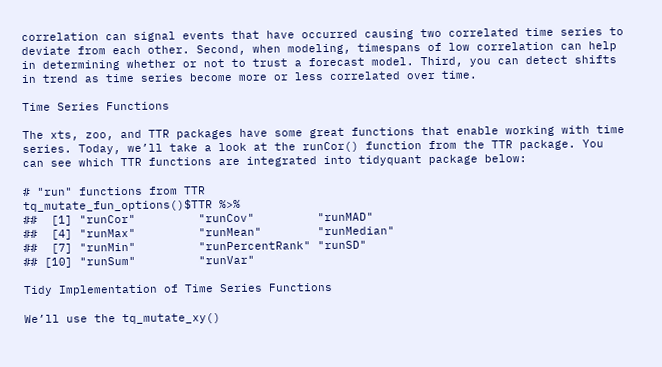correlation can signal events that have occurred causing two correlated time series to deviate from each other. Second, when modeling, timespans of low correlation can help in determining whether or not to trust a forecast model. Third, you can detect shifts in trend as time series become more or less correlated over time.

Time Series Functions

The xts, zoo, and TTR packages have some great functions that enable working with time series. Today, we’ll take a look at the runCor() function from the TTR package. You can see which TTR functions are integrated into tidyquant package below:

# "run" functions from TTR
tq_mutate_fun_options()$TTR %>%
##  [1] "runCor"         "runCov"         "runMAD"
##  [4] "runMax"         "runMean"        "runMedian"
##  [7] "runMin"         "runPercentRank" "runSD"
## [10] "runSum"         "runVar"

Tidy Implementation of Time Series Functions

We’ll use the tq_mutate_xy()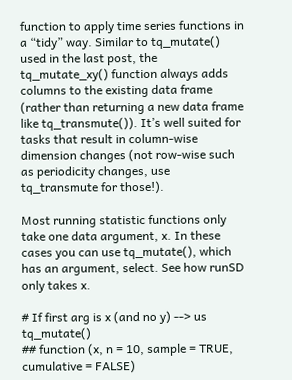function to apply time series functions in a “tidy” way. Similar to tq_mutate() used in the last post, the tq_mutate_xy() function always adds columns to the existing data frame (rather than returning a new data frame like tq_transmute()). It’s well suited for tasks that result in column-wise dimension changes (not row-wise such as periodicity changes, use tq_transmute for those!).

Most running statistic functions only take one data argument, x. In these cases you can use tq_mutate(), which has an argument, select. See how runSD only takes x.

# If first arg is x (and no y) --> us tq_mutate()
## function (x, n = 10, sample = TRUE, cumulative = FALSE)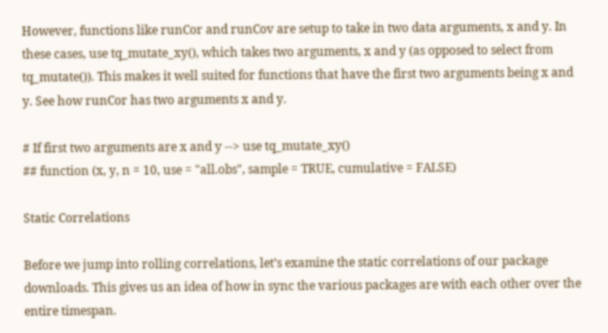However, functions like runCor and runCov are setup to take in two data arguments, x and y. In these cases, use tq_mutate_xy(), which takes two arguments, x and y (as opposed to select from tq_mutate()). This makes it well suited for functions that have the first two arguments being x and y. See how runCor has two arguments x and y.

# If first two arguments are x and y --> use tq_mutate_xy()
## function (x, y, n = 10, use = "all.obs", sample = TRUE, cumulative = FALSE)

Static Correlations

Before we jump into rolling correlations, let’s examine the static correlations of our package downloads. This gives us an idea of how in sync the various packages are with each other over the entire timespan.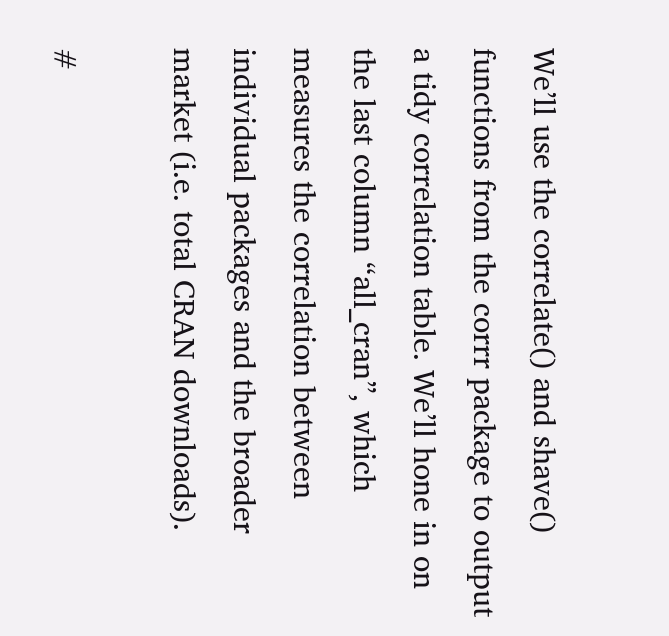We’ll use the correlate() and shave() functions from the corrr package to output a tidy correlation table. We’ll hone in on the last column “all_cran”, which measures the correlation between individual packages and the broader market (i.e. total CRAN downloads).

#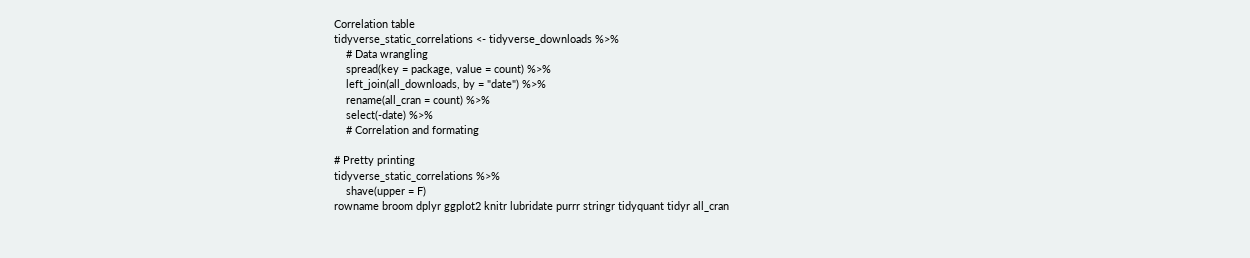Correlation table
tidyverse_static_correlations <- tidyverse_downloads %>%
    # Data wrangling
    spread(key = package, value = count) %>%
    left_join(all_downloads, by = "date") %>%
    rename(all_cran = count) %>%
    select(-date) %>%
    # Correlation and formating

# Pretty printing
tidyverse_static_correlations %>%
    shave(upper = F)
rowname broom dplyr ggplot2 knitr lubridate purrr stringr tidyquant tidyr all_cran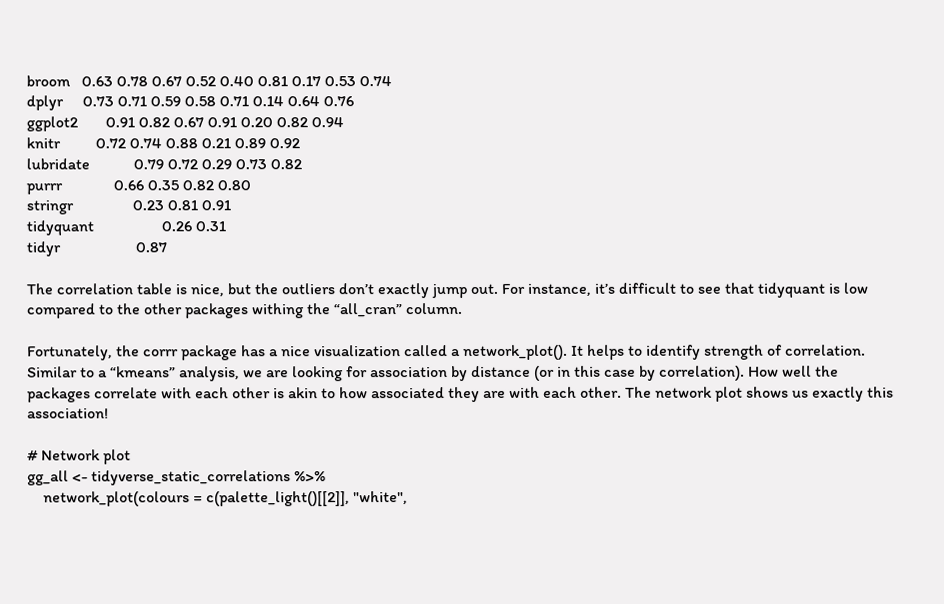broom   0.63 0.78 0.67 0.52 0.40 0.81 0.17 0.53 0.74
dplyr     0.73 0.71 0.59 0.58 0.71 0.14 0.64 0.76
ggplot2       0.91 0.82 0.67 0.91 0.20 0.82 0.94
knitr         0.72 0.74 0.88 0.21 0.89 0.92
lubridate           0.79 0.72 0.29 0.73 0.82
purrr             0.66 0.35 0.82 0.80
stringr               0.23 0.81 0.91
tidyquant                 0.26 0.31
tidyr                   0.87

The correlation table is nice, but the outliers don’t exactly jump out. For instance, it’s difficult to see that tidyquant is low compared to the other packages withing the “all_cran” column.

Fortunately, the corrr package has a nice visualization called a network_plot(). It helps to identify strength of correlation. Similar to a “kmeans” analysis, we are looking for association by distance (or in this case by correlation). How well the packages correlate with each other is akin to how associated they are with each other. The network plot shows us exactly this association!

# Network plot
gg_all <- tidyverse_static_correlations %>%
    network_plot(colours = c(palette_light()[[2]], "white",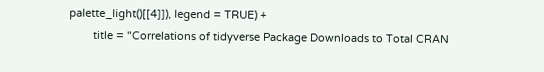palette_light()[[4]]), legend = TRUE) +
        title = "Correlations of tidyverse Package Downloads to Total CRAN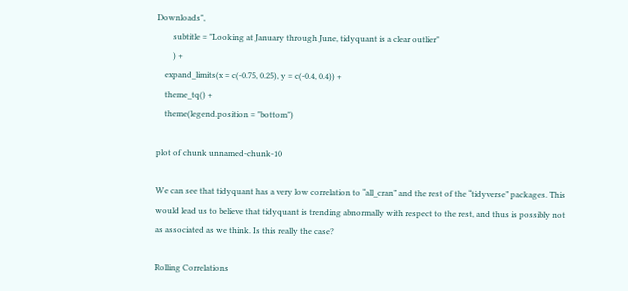Downloads",
        subtitle = "Looking at January through June, tidyquant is a clear outlier"
        ) +
    expand_limits(x = c(-0.75, 0.25), y = c(-0.4, 0.4)) +
    theme_tq() +
    theme(legend.position = "bottom")

plot of chunk unnamed-chunk-10

We can see that tidyquant has a very low correlation to “all_cran” and the rest of the “tidyverse” packages. This would lead us to believe that tidyquant is trending abnormally with respect to the rest, and thus is possibly not as associated as we think. Is this really the case?

Rolling Correlations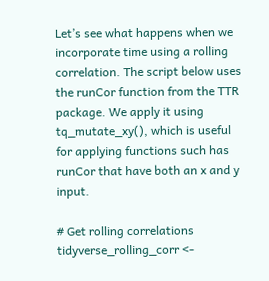Let’s see what happens when we incorporate time using a rolling correlation. The script below uses the runCor function from the TTR package. We apply it using tq_mutate_xy(), which is useful for applying functions such has runCor that have both an x and y input.

# Get rolling correlations
tidyverse_rolling_corr <-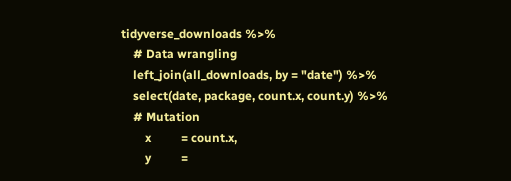tidyverse_downloads %>%
    # Data wrangling
    left_join(all_downloads, by = "date") %>%
    select(date, package, count.x, count.y) %>%
    # Mutation
        x          = count.x,
        y          =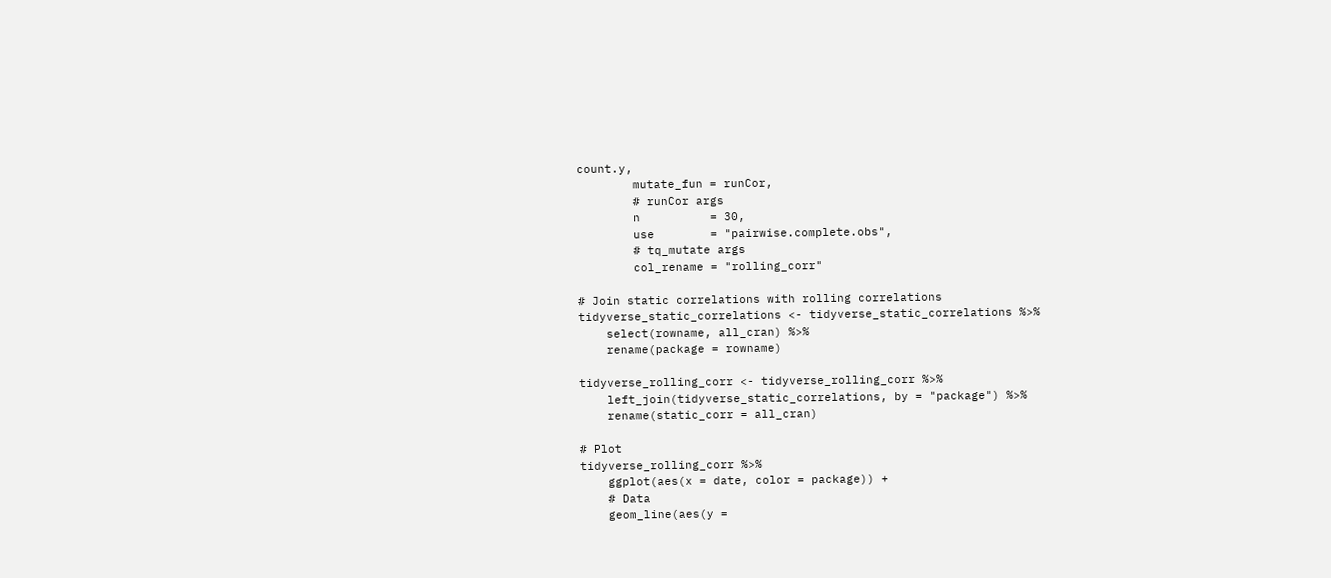count.y,
        mutate_fun = runCor,
        # runCor args
        n          = 30,
        use        = "pairwise.complete.obs",
        # tq_mutate args
        col_rename = "rolling_corr"

# Join static correlations with rolling correlations
tidyverse_static_correlations <- tidyverse_static_correlations %>%
    select(rowname, all_cran) %>%
    rename(package = rowname)

tidyverse_rolling_corr <- tidyverse_rolling_corr %>%
    left_join(tidyverse_static_correlations, by = "package") %>%
    rename(static_corr = all_cran)

# Plot
tidyverse_rolling_corr %>%
    ggplot(aes(x = date, color = package)) +
    # Data
    geom_line(aes(y =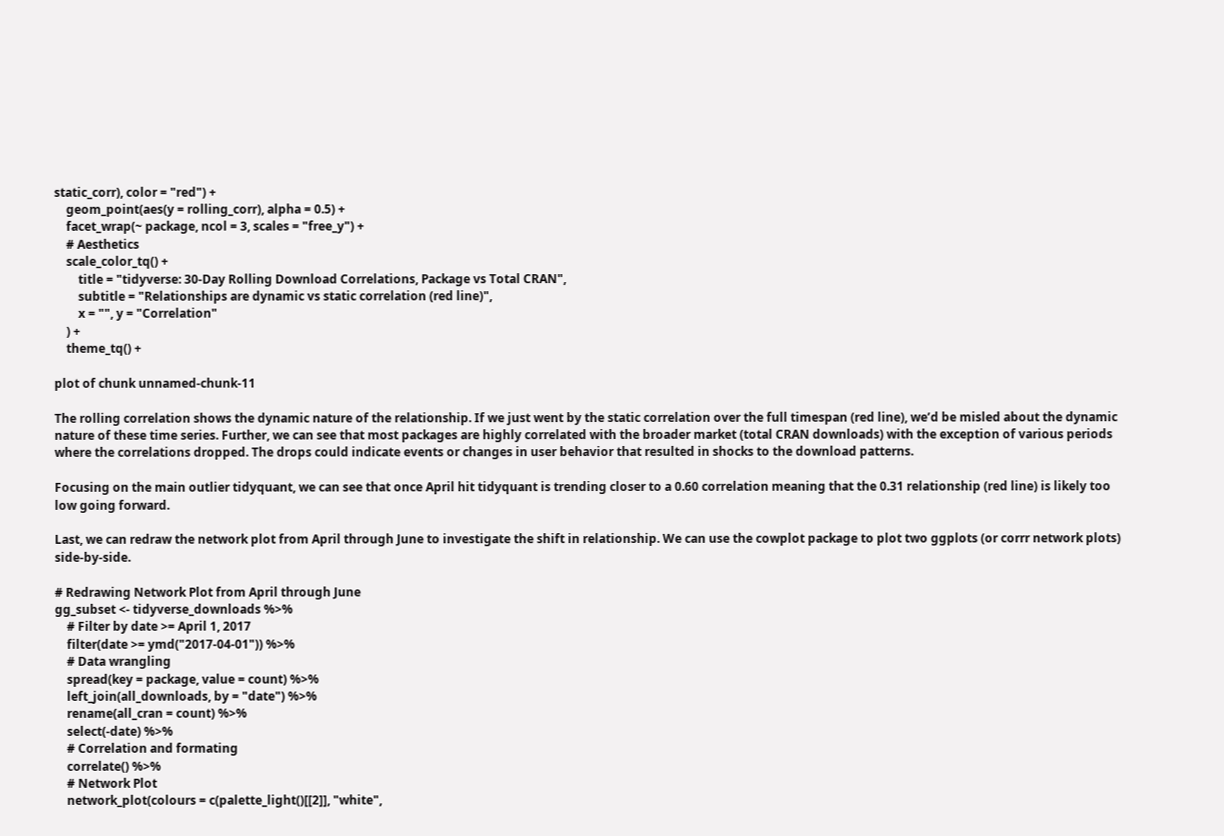static_corr), color = "red") +
    geom_point(aes(y = rolling_corr), alpha = 0.5) +
    facet_wrap(~ package, ncol = 3, scales = "free_y") +
    # Aesthetics
    scale_color_tq() +
        title = "tidyverse: 30-Day Rolling Download Correlations, Package vs Total CRAN",
        subtitle = "Relationships are dynamic vs static correlation (red line)",
        x = "", y = "Correlation"
    ) +
    theme_tq() +

plot of chunk unnamed-chunk-11

The rolling correlation shows the dynamic nature of the relationship. If we just went by the static correlation over the full timespan (red line), we’d be misled about the dynamic nature of these time series. Further, we can see that most packages are highly correlated with the broader market (total CRAN downloads) with the exception of various periods where the correlations dropped. The drops could indicate events or changes in user behavior that resulted in shocks to the download patterns.

Focusing on the main outlier tidyquant, we can see that once April hit tidyquant is trending closer to a 0.60 correlation meaning that the 0.31 relationship (red line) is likely too low going forward.

Last, we can redraw the network plot from April through June to investigate the shift in relationship. We can use the cowplot package to plot two ggplots (or corrr network plots) side-by-side.

# Redrawing Network Plot from April through June
gg_subset <- tidyverse_downloads %>%
    # Filter by date >= April 1, 2017
    filter(date >= ymd("2017-04-01")) %>%
    # Data wrangling
    spread(key = package, value = count) %>%
    left_join(all_downloads, by = "date") %>%
    rename(all_cran = count) %>%
    select(-date) %>%
    # Correlation and formating
    correlate() %>%
    # Network Plot
    network_plot(colours = c(palette_light()[[2]], "white",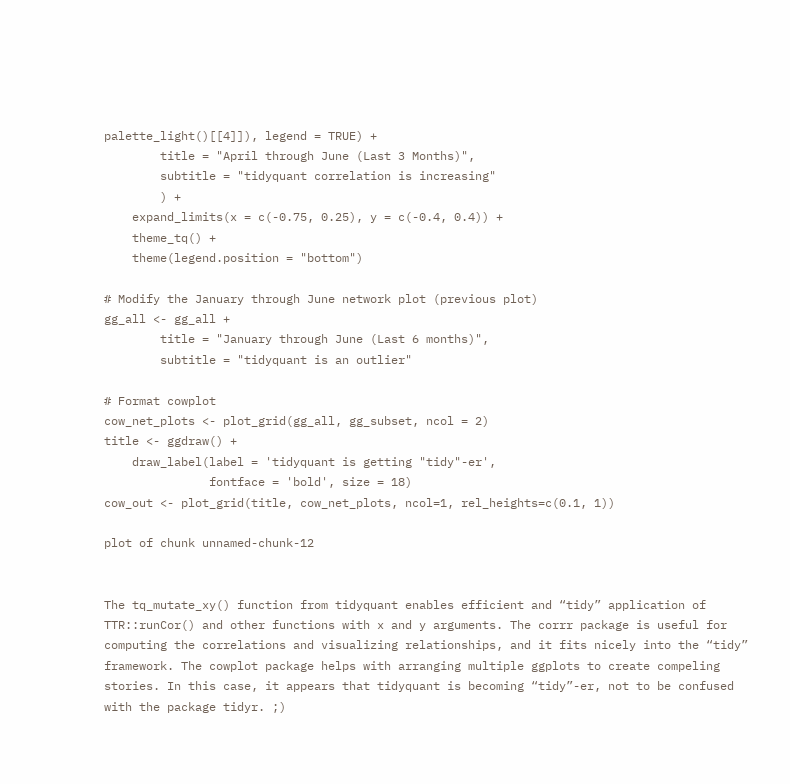palette_light()[[4]]), legend = TRUE) +
        title = "April through June (Last 3 Months)",
        subtitle = "tidyquant correlation is increasing"
        ) +
    expand_limits(x = c(-0.75, 0.25), y = c(-0.4, 0.4)) +
    theme_tq() +
    theme(legend.position = "bottom")

# Modify the January through June network plot (previous plot)
gg_all <- gg_all +
        title = "January through June (Last 6 months)",
        subtitle = "tidyquant is an outlier"

# Format cowplot
cow_net_plots <- plot_grid(gg_all, gg_subset, ncol = 2)
title <- ggdraw() +
    draw_label(label = 'tidyquant is getting "tidy"-er',
               fontface = 'bold', size = 18)
cow_out <- plot_grid(title, cow_net_plots, ncol=1, rel_heights=c(0.1, 1))

plot of chunk unnamed-chunk-12


The tq_mutate_xy() function from tidyquant enables efficient and “tidy” application of TTR::runCor() and other functions with x and y arguments. The corrr package is useful for computing the correlations and visualizing relationships, and it fits nicely into the “tidy” framework. The cowplot package helps with arranging multiple ggplots to create compeling stories. In this case, it appears that tidyquant is becoming “tidy”-er, not to be confused with the package tidyr. ;)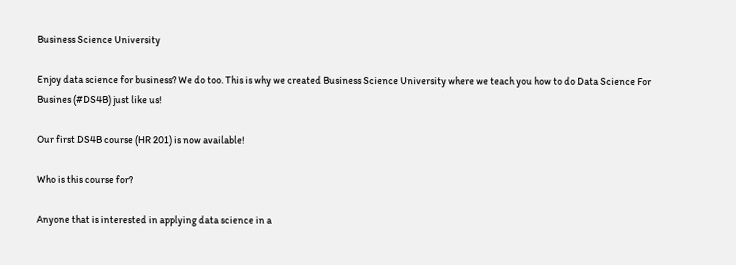Business Science University

Enjoy data science for business? We do too. This is why we created Business Science University where we teach you how to do Data Science For Busines (#DS4B) just like us!

Our first DS4B course (HR 201) is now available!

Who is this course for?

Anyone that is interested in applying data science in a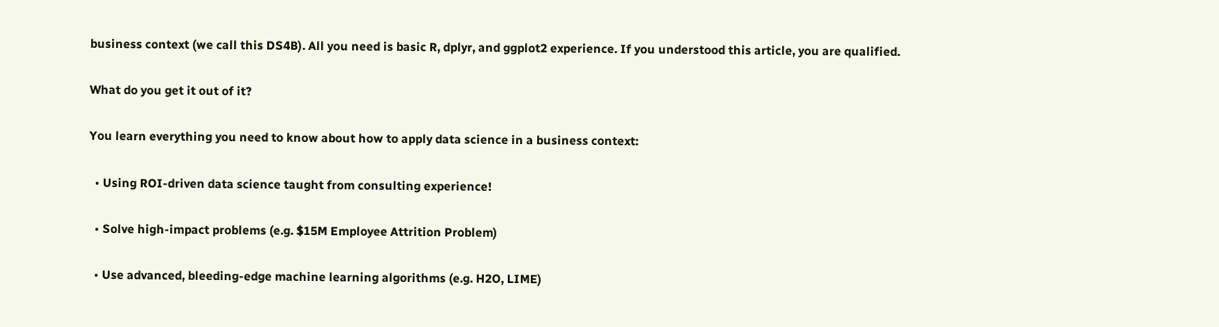business context (we call this DS4B). All you need is basic R, dplyr, and ggplot2 experience. If you understood this article, you are qualified.

What do you get it out of it?

You learn everything you need to know about how to apply data science in a business context:

  • Using ROI-driven data science taught from consulting experience!

  • Solve high-impact problems (e.g. $15M Employee Attrition Problem)

  • Use advanced, bleeding-edge machine learning algorithms (e.g. H2O, LIME)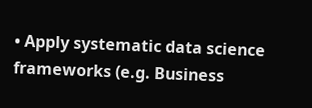• Apply systematic data science frameworks (e.g. Business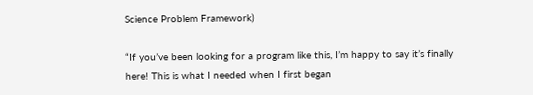Science Problem Framework)

“If you’ve been looking for a program like this, I’m happy to say it’s finally here! This is what I needed when I first began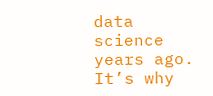data science years ago. It’s why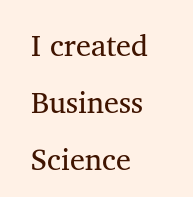I created Business Science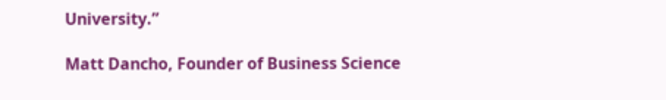University.”

Matt Dancho, Founder of Business Science